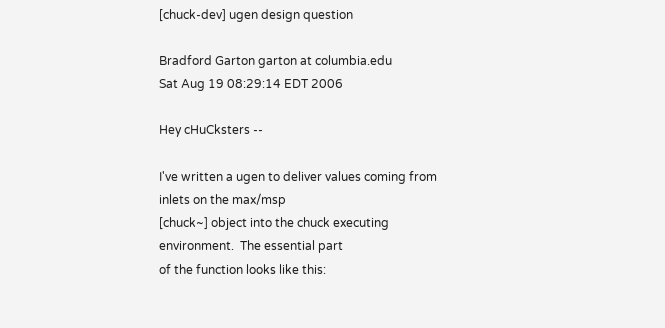[chuck-dev] ugen design question

Bradford Garton garton at columbia.edu
Sat Aug 19 08:29:14 EDT 2006

Hey cHuCksters --

I've written a ugen to deliver values coming from inlets on the max/msp
[chuck~] object into the chuck executing environment.  The essential part
of the function looks like this: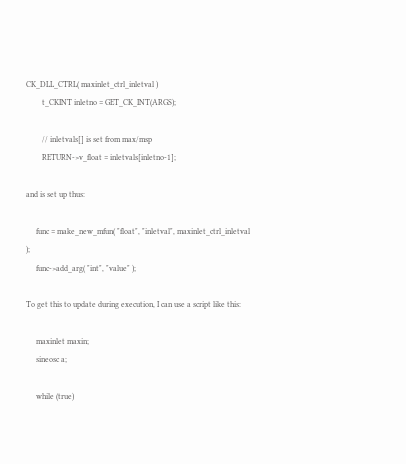CK_DLL_CTRL( maxinlet_ctrl_inletval )
        t_CKINT inletno = GET_CK_INT(ARGS);

        // inletvals[] is set from max/msp
        RETURN->v_float = inletvals[inletno-1];

and is set up thus:

     func = make_new_mfun( "float", "inletval", maxinlet_ctrl_inletval );
     func->add_arg( "int", "value" );

To get this to update during execution, I can use a script like this:

     maxinlet maxin;
     sineosc a;

     while (true)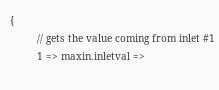{
         // gets the value coming from inlet #1
         1 => maxin.inletval =>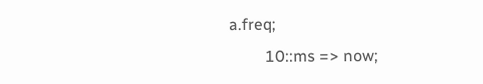a.freq;
         10::ms => now;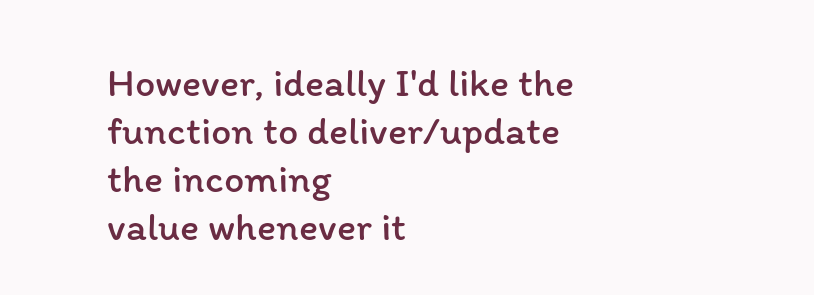However, ideally I'd like the function to deliver/update the incoming
value whenever it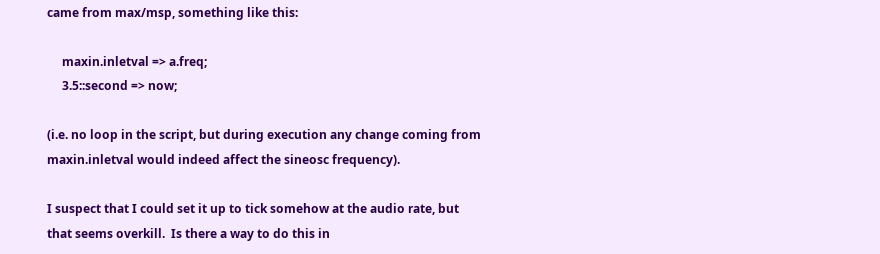came from max/msp, something like this:

     maxin.inletval => a.freq;
     3.5::second => now;

(i.e. no loop in the script, but during execution any change coming from
maxin.inletval would indeed affect the sineosc frequency).

I suspect that I could set it up to tick somehow at the audio rate, but
that seems overkill.  Is there a way to do this in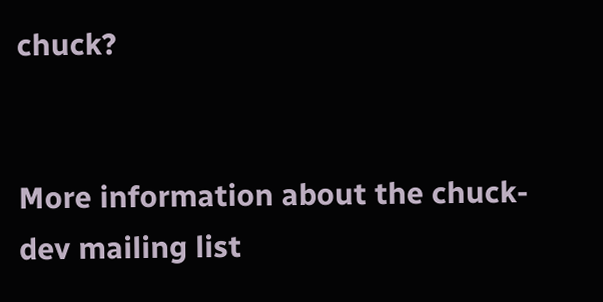chuck?


More information about the chuck-dev mailing list